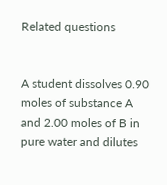Related questions


A student dissolves 0.90 moles of substance A and 2.00 moles of B in pure water and dilutes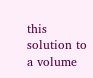this solution to a volume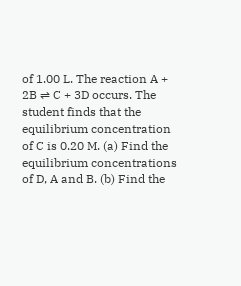of 1.00 L. The reaction A + 2B ⇌ C + 3D occurs. The student finds that the equilibrium concentration of C is 0.20 M. (a) Find the equilibrium concentrations of D, A and B. (b) Find the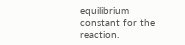equilibrium constant for the reaction.